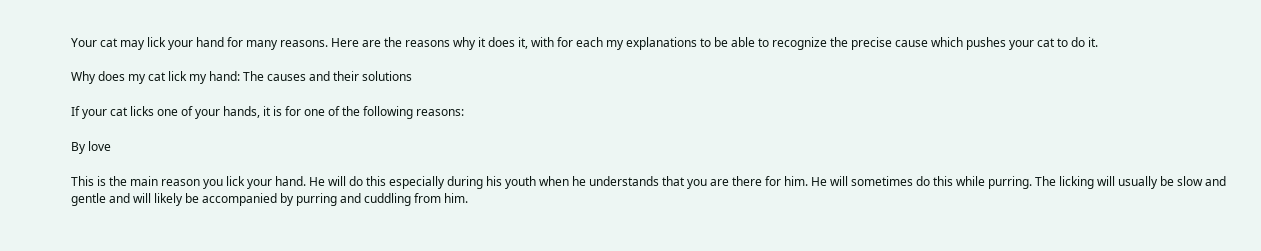Your cat may lick your hand for many reasons. Here are the reasons why it does it, with for each my explanations to be able to recognize the precise cause which pushes your cat to do it.

Why does my cat lick my hand: The causes and their solutions

If your cat licks one of your hands, it is for one of the following reasons:

By love

This is the main reason you lick your hand. He will do this especially during his youth when he understands that you are there for him. He will sometimes do this while purring. The licking will usually be slow and gentle and will likely be accompanied by purring and cuddling from him.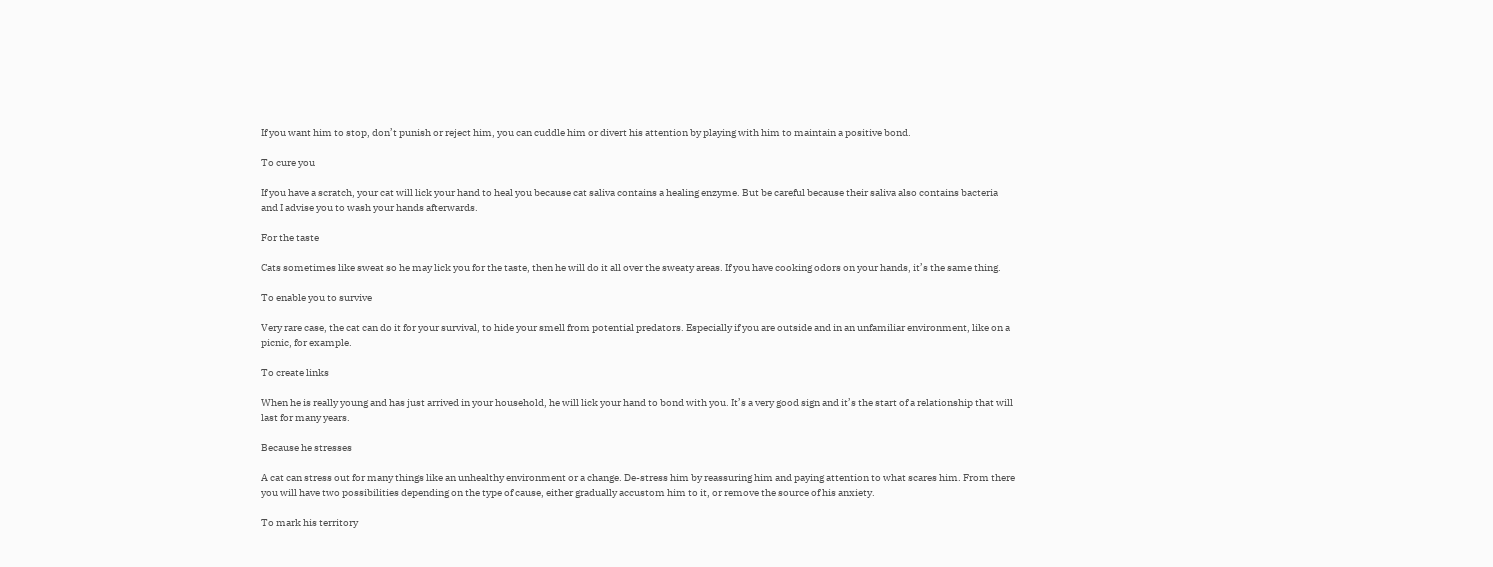If you want him to stop, don’t punish or reject him, you can cuddle him or divert his attention by playing with him to maintain a positive bond.

To cure you

If you have a scratch, your cat will lick your hand to heal you because cat saliva contains a healing enzyme. But be careful because their saliva also contains bacteria and I advise you to wash your hands afterwards.

For the taste

Cats sometimes like sweat so he may lick you for the taste, then he will do it all over the sweaty areas. If you have cooking odors on your hands, it’s the same thing.

To enable you to survive

Very rare case, the cat can do it for your survival, to hide your smell from potential predators. Especially if you are outside and in an unfamiliar environment, like on a picnic, for example.

To create links

When he is really young and has just arrived in your household, he will lick your hand to bond with you. It’s a very good sign and it’s the start of a relationship that will last for many years.

Because he stresses

A cat can stress out for many things like an unhealthy environment or a change. De-stress him by reassuring him and paying attention to what scares him. From there you will have two possibilities depending on the type of cause, either gradually accustom him to it, or remove the source of his anxiety.

To mark his territory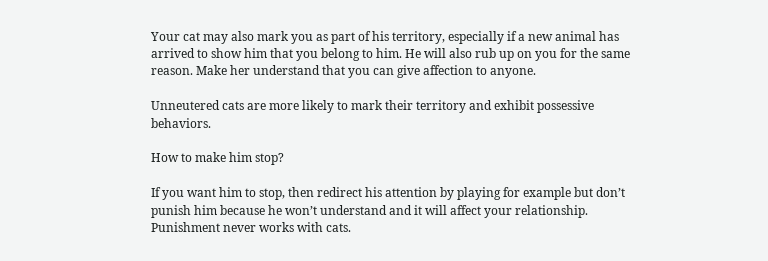Your cat may also mark you as part of his territory, especially if a new animal has arrived to show him that you belong to him. He will also rub up on you for the same reason. Make her understand that you can give affection to anyone.

Unneutered cats are more likely to mark their territory and exhibit possessive behaviors.

How to make him stop?

If you want him to stop, then redirect his attention by playing for example but don’t punish him because he won’t understand and it will affect your relationship. Punishment never works with cats.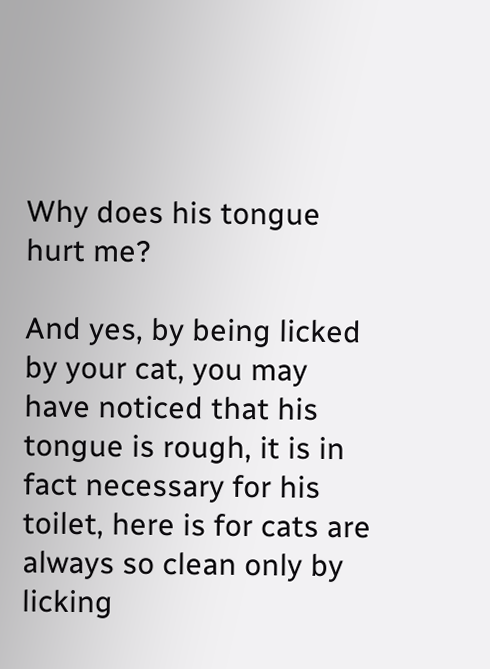Why does his tongue hurt me?

And yes, by being licked by your cat, you may have noticed that his tongue is rough, it is in fact necessary for his toilet, here is for cats are always so clean only by licking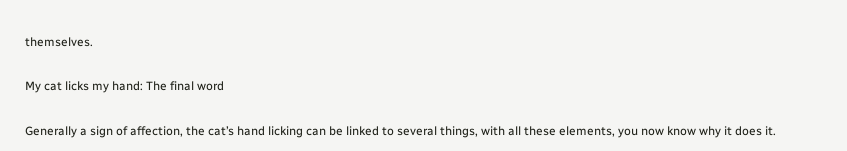themselves.

My cat licks my hand: The final word

Generally a sign of affection, the cat’s hand licking can be linked to several things, with all these elements, you now know why it does it.